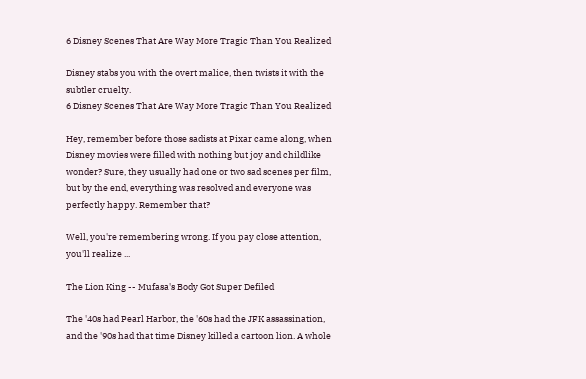6 Disney Scenes That Are Way More Tragic Than You Realized

Disney stabs you with the overt malice, then twists it with the subtler cruelty.
6 Disney Scenes That Are Way More Tragic Than You Realized

Hey, remember before those sadists at Pixar came along, when Disney movies were filled with nothing but joy and childlike wonder? Sure, they usually had one or two sad scenes per film, but by the end, everything was resolved and everyone was perfectly happy. Remember that?

Well, you're remembering wrong. If you pay close attention, you'll realize ...

The Lion King -- Mufasa's Body Got Super Defiled

The '40s had Pearl Harbor, the '60s had the JFK assassination, and the '90s had that time Disney killed a cartoon lion. A whole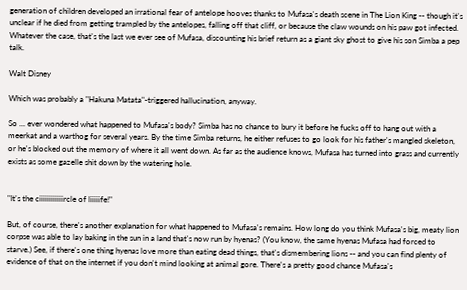generation of children developed an irrational fear of antelope hooves thanks to Mufasa's death scene in The Lion King -- though it's unclear if he died from getting trampled by the antelopes, falling off that cliff, or because the claw wounds on his paw got infected. Whatever the case, that's the last we ever see of Mufasa, discounting his brief return as a giant sky ghost to give his son Simba a pep talk.

Walt Disney

Which was probably a "Hakuna Matata"-triggered hallucination, anyway.

So ... ever wondered what happened to Mufasa's body? Simba has no chance to bury it before he fucks off to hang out with a meerkat and a warthog for several years. By the time Simba returns, he either refuses to go look for his father's mangled skeleton, or he's blocked out the memory of where it all went down. As far as the audience knows, Mufasa has turned into grass and currently exists as some gazelle shit down by the watering hole.


"It's the ciiiiiiiiiiiircle of liiiiife!"

But, of course, there's another explanation for what happened to Mufasa's remains. How long do you think Mufasa's big, meaty lion corpse was able to lay baking in the sun in a land that's now run by hyenas? (You know, the same hyenas Mufasa had forced to starve.) See, if there's one thing hyenas love more than eating dead things, that's dismembering lions -- and you can find plenty of evidence of that on the internet if you don't mind looking at animal gore. There's a pretty good chance Mufasa's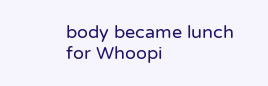body became lunch for Whoopi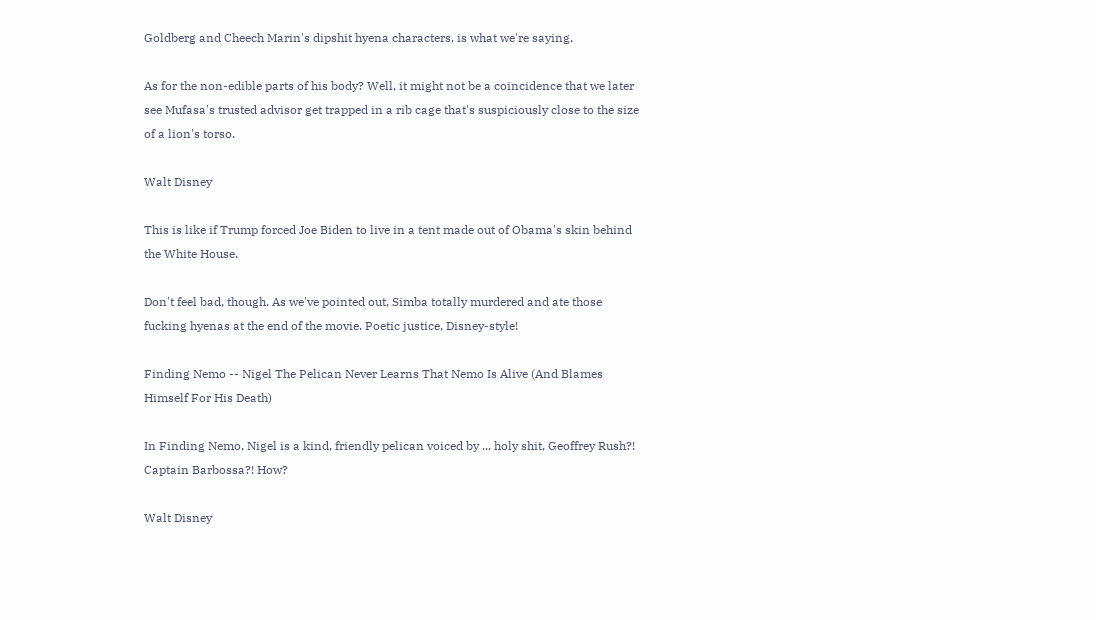Goldberg and Cheech Marin's dipshit hyena characters, is what we're saying.

As for the non-edible parts of his body? Well, it might not be a coincidence that we later see Mufasa's trusted advisor get trapped in a rib cage that's suspiciously close to the size of a lion's torso.

Walt Disney

This is like if Trump forced Joe Biden to live in a tent made out of Obama's skin behind the White House.

Don't feel bad, though. As we've pointed out, Simba totally murdered and ate those fucking hyenas at the end of the movie. Poetic justice, Disney-style!

Finding Nemo -- Nigel The Pelican Never Learns That Nemo Is Alive (And Blames Himself For His Death)

In Finding Nemo, Nigel is a kind, friendly pelican voiced by ... holy shit, Geoffrey Rush?! Captain Barbossa?! How?

Walt Disney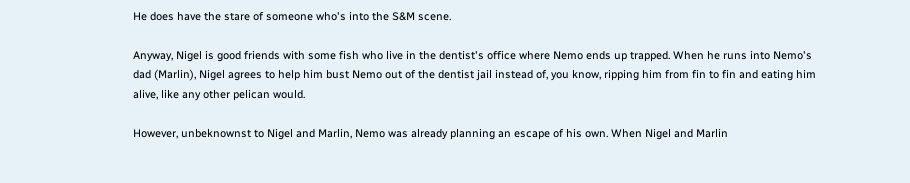He does have the stare of someone who's into the S&M scene.

Anyway, Nigel is good friends with some fish who live in the dentist's office where Nemo ends up trapped. When he runs into Nemo's dad (Marlin), Nigel agrees to help him bust Nemo out of the dentist jail instead of, you know, ripping him from fin to fin and eating him alive, like any other pelican would.

However, unbeknownst to Nigel and Marlin, Nemo was already planning an escape of his own. When Nigel and Marlin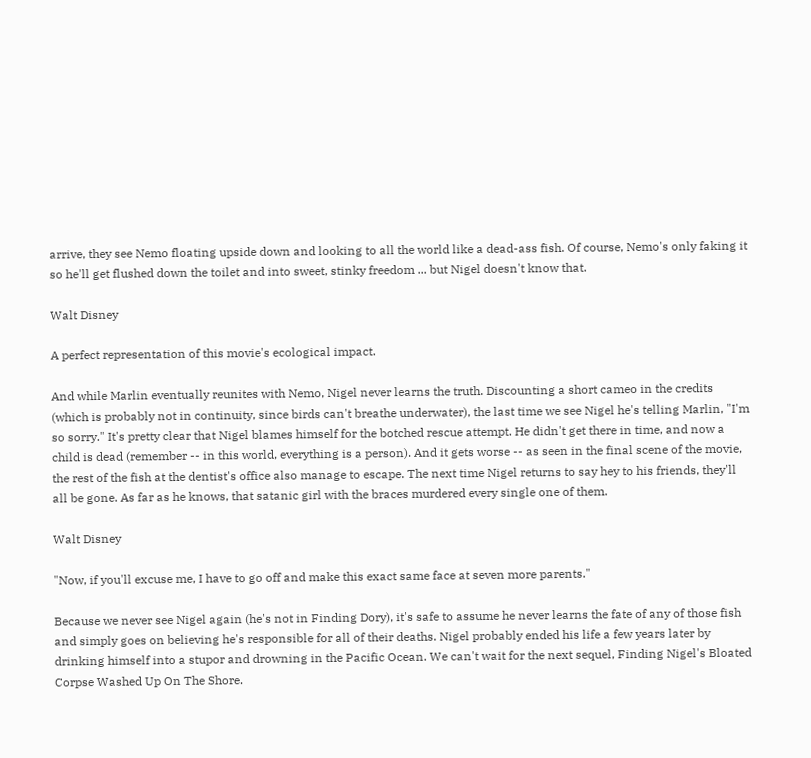arrive, they see Nemo floating upside down and looking to all the world like a dead-ass fish. Of course, Nemo's only faking it so he'll get flushed down the toilet and into sweet, stinky freedom ... but Nigel doesn't know that.

Walt Disney

A perfect representation of this movie's ecological impact.

And while Marlin eventually reunites with Nemo, Nigel never learns the truth. Discounting a short cameo in the credits (which is probably not in continuity, since birds can't breathe underwater), the last time we see Nigel he's telling Marlin, "I'm so sorry." It's pretty clear that Nigel blames himself for the botched rescue attempt. He didn't get there in time, and now a child is dead (remember -- in this world, everything is a person). And it gets worse -- as seen in the final scene of the movie, the rest of the fish at the dentist's office also manage to escape. The next time Nigel returns to say hey to his friends, they'll all be gone. As far as he knows, that satanic girl with the braces murdered every single one of them.

Walt Disney

"Now, if you'll excuse me, I have to go off and make this exact same face at seven more parents."

Because we never see Nigel again (he's not in Finding Dory), it's safe to assume he never learns the fate of any of those fish and simply goes on believing he's responsible for all of their deaths. Nigel probably ended his life a few years later by drinking himself into a stupor and drowning in the Pacific Ocean. We can't wait for the next sequel, Finding Nigel's Bloated Corpse Washed Up On The Shore.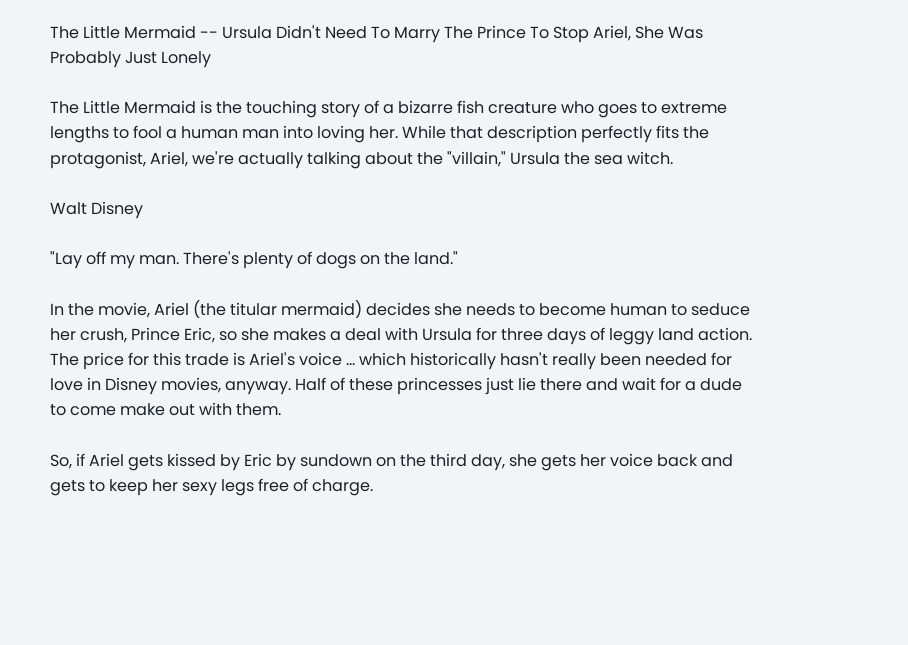The Little Mermaid -- Ursula Didn't Need To Marry The Prince To Stop Ariel, She Was Probably Just Lonely

The Little Mermaid is the touching story of a bizarre fish creature who goes to extreme lengths to fool a human man into loving her. While that description perfectly fits the protagonist, Ariel, we're actually talking about the "villain," Ursula the sea witch.

Walt Disney

"Lay off my man. There's plenty of dogs on the land."

In the movie, Ariel (the titular mermaid) decides she needs to become human to seduce her crush, Prince Eric, so she makes a deal with Ursula for three days of leggy land action. The price for this trade is Ariel's voice ... which historically hasn't really been needed for love in Disney movies, anyway. Half of these princesses just lie there and wait for a dude to come make out with them.

So, if Ariel gets kissed by Eric by sundown on the third day, she gets her voice back and gets to keep her sexy legs free of charge.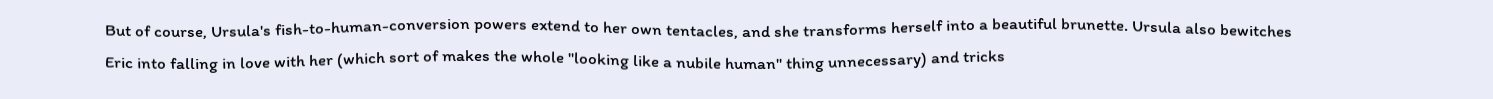But of course, Ursula's fish-to-human-conversion powers extend to her own tentacles, and she transforms herself into a beautiful brunette. Ursula also bewitches Eric into falling in love with her (which sort of makes the whole "looking like a nubile human" thing unnecessary) and tricks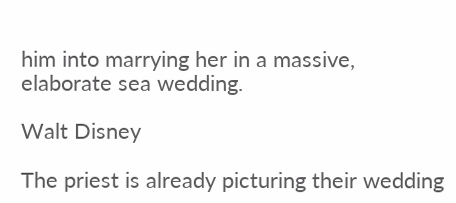him into marrying her in a massive, elaborate sea wedding.

Walt Disney

The priest is already picturing their wedding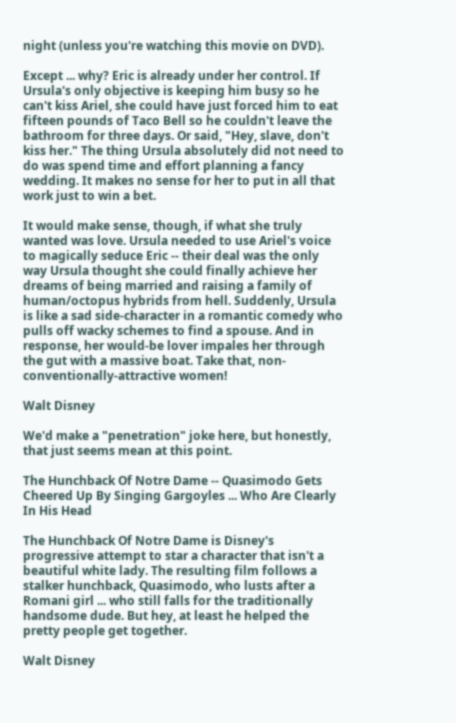night (unless you're watching this movie on DVD).

Except ... why? Eric is already under her control. If Ursula's only objective is keeping him busy so he can't kiss Ariel, she could have just forced him to eat fifteen pounds of Taco Bell so he couldn't leave the bathroom for three days. Or said, "Hey, slave, don't kiss her." The thing Ursula absolutely did not need to do was spend time and effort planning a fancy wedding. It makes no sense for her to put in all that work just to win a bet.

It would make sense, though, if what she truly wanted was love. Ursula needed to use Ariel's voice to magically seduce Eric -- their deal was the only way Ursula thought she could finally achieve her dreams of being married and raising a family of human/octopus hybrids from hell. Suddenly, Ursula is like a sad side-character in a romantic comedy who pulls off wacky schemes to find a spouse. And in response, her would-be lover impales her through the gut with a massive boat. Take that, non-conventionally-attractive women!

Walt Disney

We'd make a "penetration" joke here, but honestly, that just seems mean at this point.

The Hunchback Of Notre Dame -- Quasimodo Gets Cheered Up By Singing Gargoyles ... Who Are Clearly In His Head

The Hunchback Of Notre Dame is Disney's progressive attempt to star a character that isn't a beautiful white lady. The resulting film follows a stalker hunchback, Quasimodo, who lusts after a Romani girl ... who still falls for the traditionally handsome dude. But hey, at least he helped the pretty people get together.

Walt Disney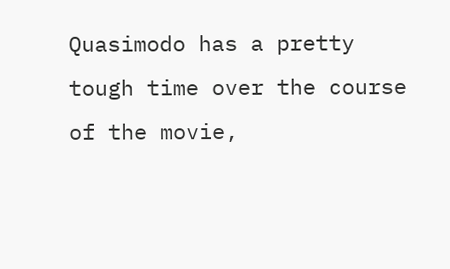Quasimodo has a pretty tough time over the course of the movie,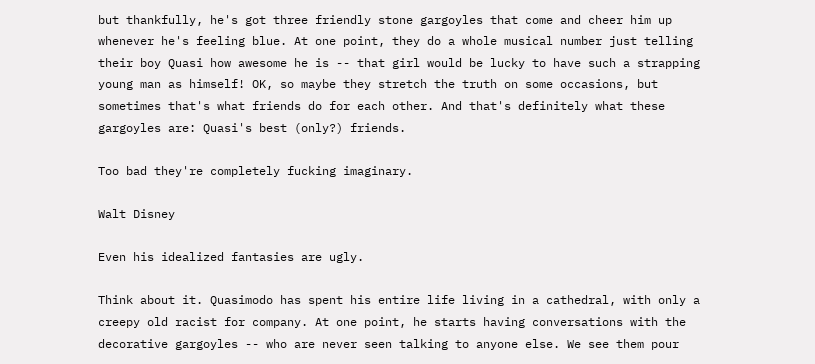but thankfully, he's got three friendly stone gargoyles that come and cheer him up whenever he's feeling blue. At one point, they do a whole musical number just telling their boy Quasi how awesome he is -- that girl would be lucky to have such a strapping young man as himself! OK, so maybe they stretch the truth on some occasions, but sometimes that's what friends do for each other. And that's definitely what these gargoyles are: Quasi's best (only?) friends.

Too bad they're completely fucking imaginary.

Walt Disney

Even his idealized fantasies are ugly.

Think about it. Quasimodo has spent his entire life living in a cathedral, with only a creepy old racist for company. At one point, he starts having conversations with the decorative gargoyles -- who are never seen talking to anyone else. We see them pour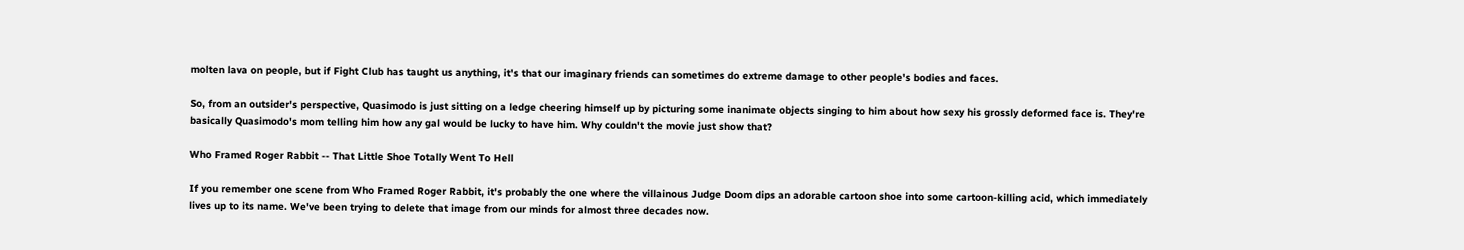molten lava on people, but if Fight Club has taught us anything, it's that our imaginary friends can sometimes do extreme damage to other people's bodies and faces.

So, from an outsider's perspective, Quasimodo is just sitting on a ledge cheering himself up by picturing some inanimate objects singing to him about how sexy his grossly deformed face is. They're basically Quasimodo's mom telling him how any gal would be lucky to have him. Why couldn't the movie just show that?

Who Framed Roger Rabbit -- That Little Shoe Totally Went To Hell

If you remember one scene from Who Framed Roger Rabbit, it's probably the one where the villainous Judge Doom dips an adorable cartoon shoe into some cartoon-killing acid, which immediately lives up to its name. We've been trying to delete that image from our minds for almost three decades now.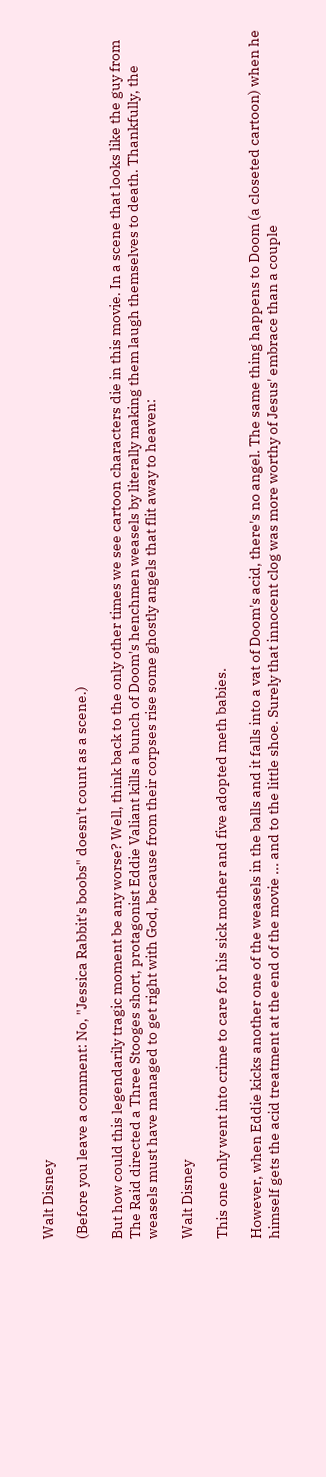Walt Disney

(Before you leave a comment: No, "Jessica Rabbit's boobs" doesn't count as a scene.)

But how could this legendarily tragic moment be any worse? Well, think back to the only other times we see cartoon characters die in this movie. In a scene that looks like the guy from The Raid directed a Three Stooges short, protagonist Eddie Valiant kills a bunch of Doom's henchmen weasels by literally making them laugh themselves to death. Thankfully, the weasels must have managed to get right with God, because from their corpses rise some ghostly angels that flit away to heaven:

Walt Disney

This one only went into crime to care for his sick mother and five adopted meth babies.

However, when Eddie kicks another one of the weasels in the balls and it falls into a vat of Doom's acid, there's no angel. The same thing happens to Doom (a closeted cartoon) when he himself gets the acid treatment at the end of the movie ... and to the little shoe. Surely that innocent clog was more worthy of Jesus' embrace than a couple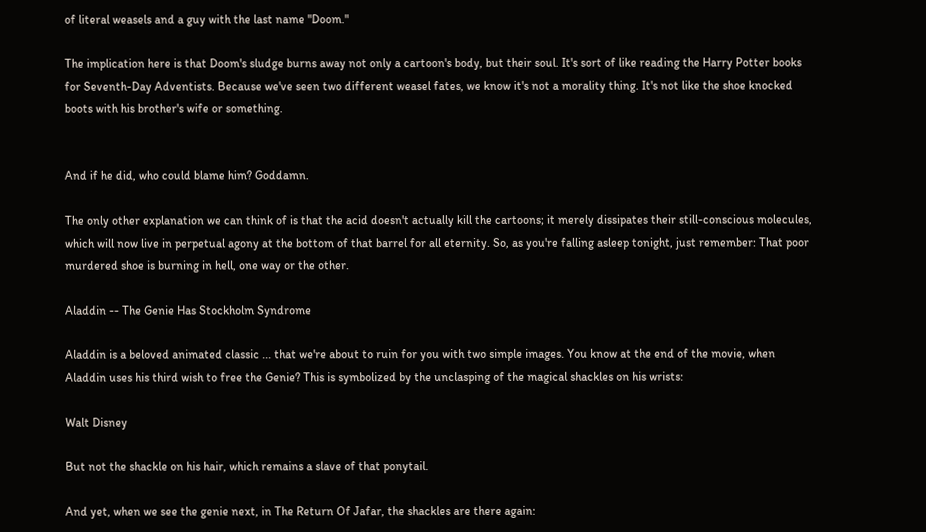of literal weasels and a guy with the last name "Doom."

The implication here is that Doom's sludge burns away not only a cartoon's body, but their soul. It's sort of like reading the Harry Potter books for Seventh-Day Adventists. Because we've seen two different weasel fates, we know it's not a morality thing. It's not like the shoe knocked boots with his brother's wife or something.


And if he did, who could blame him? Goddamn.

The only other explanation we can think of is that the acid doesn't actually kill the cartoons; it merely dissipates their still-conscious molecules, which will now live in perpetual agony at the bottom of that barrel for all eternity. So, as you're falling asleep tonight, just remember: That poor murdered shoe is burning in hell, one way or the other.

Aladdin -- The Genie Has Stockholm Syndrome

Aladdin is a beloved animated classic ... that we're about to ruin for you with two simple images. You know at the end of the movie, when Aladdin uses his third wish to free the Genie? This is symbolized by the unclasping of the magical shackles on his wrists:

Walt Disney

But not the shackle on his hair, which remains a slave of that ponytail.

And yet, when we see the genie next, in The Return Of Jafar, the shackles are there again: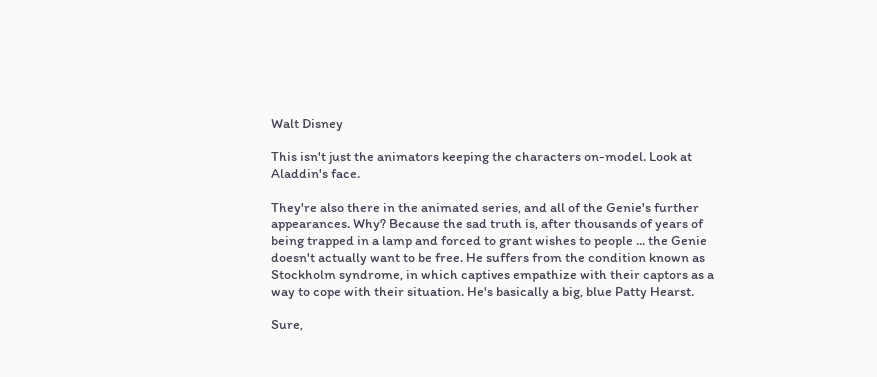Walt Disney

This isn't just the animators keeping the characters on-model. Look at Aladdin's face.

They're also there in the animated series, and all of the Genie's further appearances. Why? Because the sad truth is, after thousands of years of being trapped in a lamp and forced to grant wishes to people ... the Genie doesn't actually want to be free. He suffers from the condition known as Stockholm syndrome, in which captives empathize with their captors as a way to cope with their situation. He's basically a big, blue Patty Hearst.

Sure,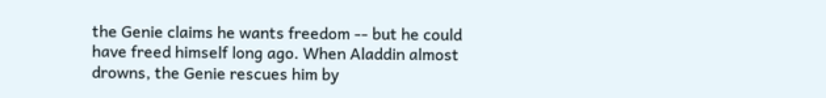the Genie claims he wants freedom -- but he could have freed himself long ago. When Aladdin almost drowns, the Genie rescues him by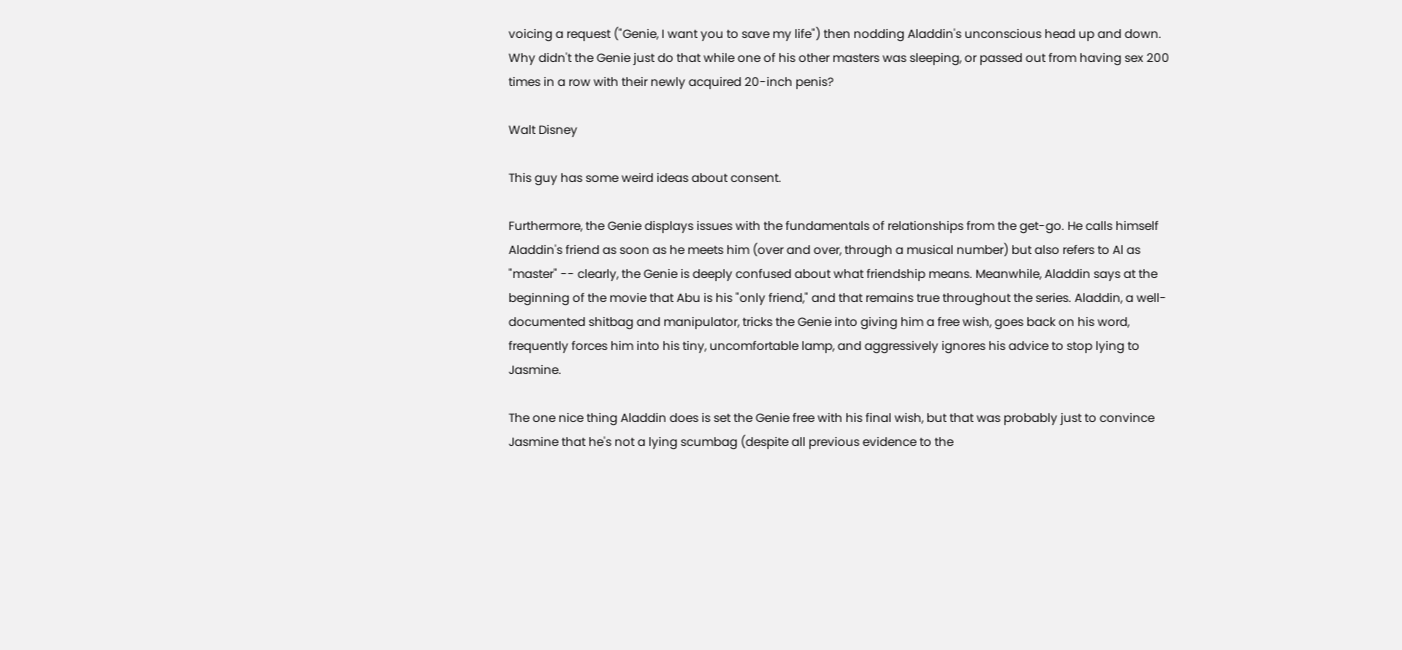voicing a request ("Genie, I want you to save my life") then nodding Aladdin's unconscious head up and down. Why didn't the Genie just do that while one of his other masters was sleeping, or passed out from having sex 200 times in a row with their newly acquired 20-inch penis?

Walt Disney

This guy has some weird ideas about consent.

Furthermore, the Genie displays issues with the fundamentals of relationships from the get-go. He calls himself Aladdin's friend as soon as he meets him (over and over, through a musical number) but also refers to Al as "master" -- clearly, the Genie is deeply confused about what friendship means. Meanwhile, Aladdin says at the beginning of the movie that Abu is his "only friend," and that remains true throughout the series. Aladdin, a well-documented shitbag and manipulator, tricks the Genie into giving him a free wish, goes back on his word, frequently forces him into his tiny, uncomfortable lamp, and aggressively ignores his advice to stop lying to Jasmine.

The one nice thing Aladdin does is set the Genie free with his final wish, but that was probably just to convince Jasmine that he's not a lying scumbag (despite all previous evidence to the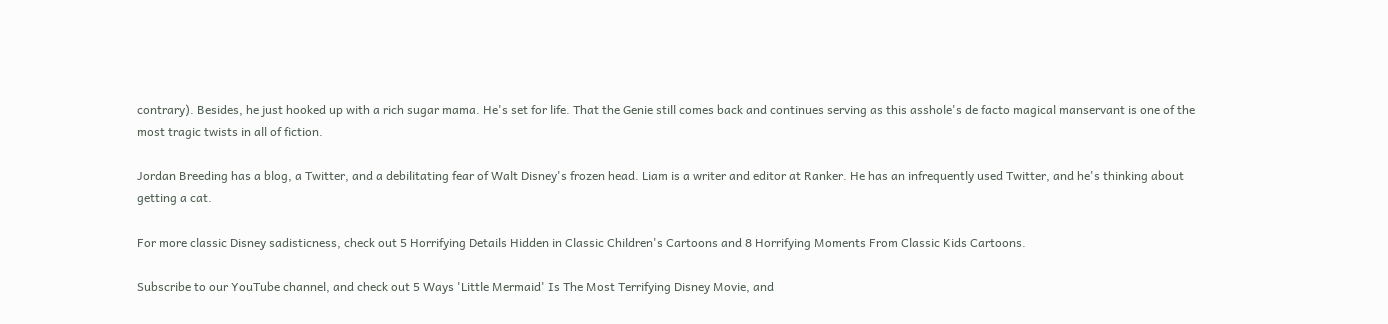contrary). Besides, he just hooked up with a rich sugar mama. He's set for life. That the Genie still comes back and continues serving as this asshole's de facto magical manservant is one of the most tragic twists in all of fiction.

Jordan Breeding has a blog, a Twitter, and a debilitating fear of Walt Disney's frozen head. Liam is a writer and editor at Ranker. He has an infrequently used Twitter, and he's thinking about getting a cat.

For more classic Disney sadisticness, check out 5 Horrifying Details Hidden in Classic Children's Cartoons and 8 Horrifying Moments From Classic Kids Cartoons.

Subscribe to our YouTube channel, and check out 5 Ways 'Little Mermaid' Is The Most Terrifying Disney Movie, and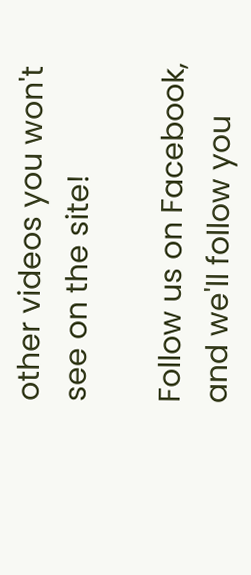other videos you won't see on the site!

Follow us on Facebook, and we'll follow you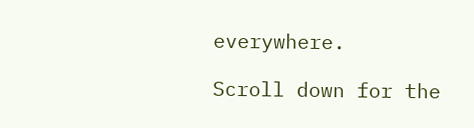everywhere.

Scroll down for the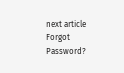next article
Forgot Password?